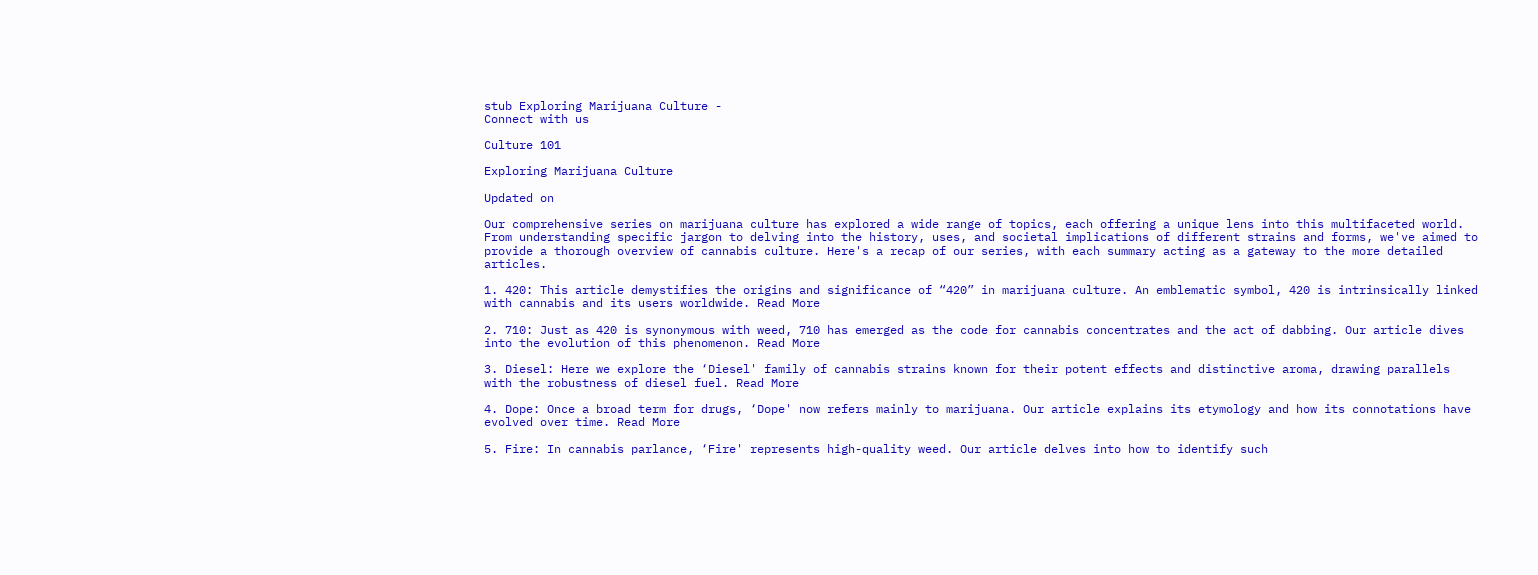stub Exploring Marijuana Culture -
Connect with us

Culture 101

Exploring Marijuana Culture

Updated on

Our comprehensive series on marijuana culture has explored a wide range of topics, each offering a unique lens into this multifaceted world. From understanding specific jargon to delving into the history, uses, and societal implications of different strains and forms, we've aimed to provide a thorough overview of cannabis culture. Here's a recap of our series, with each summary acting as a gateway to the more detailed articles.

1. 420: This article demystifies the origins and significance of “420” in marijuana culture. An emblematic symbol, 420 is intrinsically linked with cannabis and its users worldwide. Read More

2. 710: Just as 420 is synonymous with weed, 710 has emerged as the code for cannabis concentrates and the act of dabbing. Our article dives into the evolution of this phenomenon. Read More

3. Diesel: Here we explore the ‘Diesel' family of cannabis strains known for their potent effects and distinctive aroma, drawing parallels with the robustness of diesel fuel. Read More

4. Dope: Once a broad term for drugs, ‘Dope' now refers mainly to marijuana. Our article explains its etymology and how its connotations have evolved over time. Read More

5. Fire: In cannabis parlance, ‘Fire' represents high-quality weed. Our article delves into how to identify such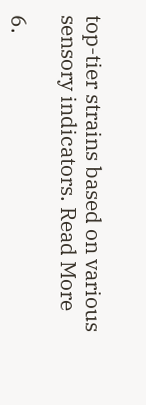top-tier strains based on various sensory indicators. Read More

6.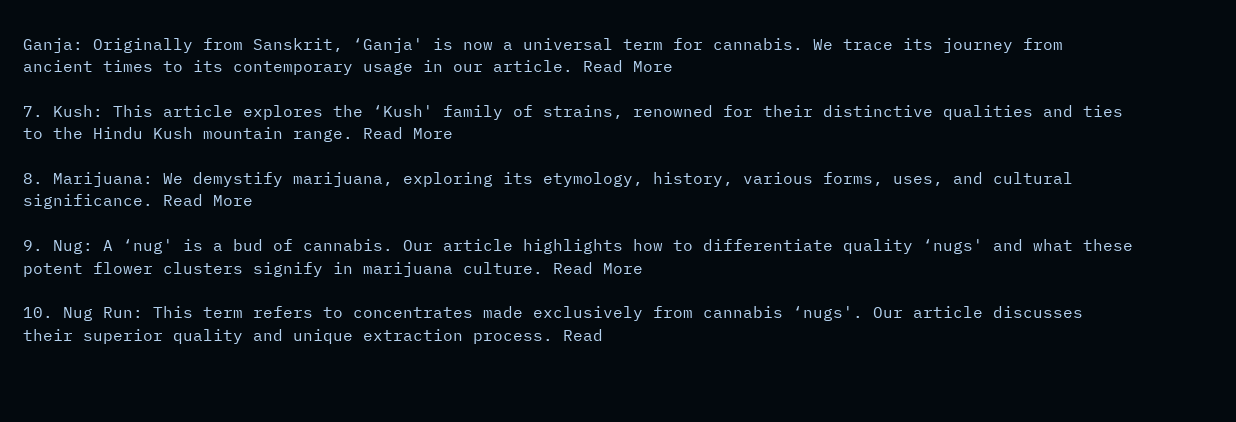Ganja: Originally from Sanskrit, ‘Ganja' is now a universal term for cannabis. We trace its journey from ancient times to its contemporary usage in our article. Read More

7. Kush: This article explores the ‘Kush' family of strains, renowned for their distinctive qualities and ties to the Hindu Kush mountain range. Read More

8. Marijuana: We demystify marijuana, exploring its etymology, history, various forms, uses, and cultural significance. Read More

9. Nug: A ‘nug' is a bud of cannabis. Our article highlights how to differentiate quality ‘nugs' and what these potent flower clusters signify in marijuana culture. Read More

10. Nug Run: This term refers to concentrates made exclusively from cannabis ‘nugs'. Our article discusses their superior quality and unique extraction process. Read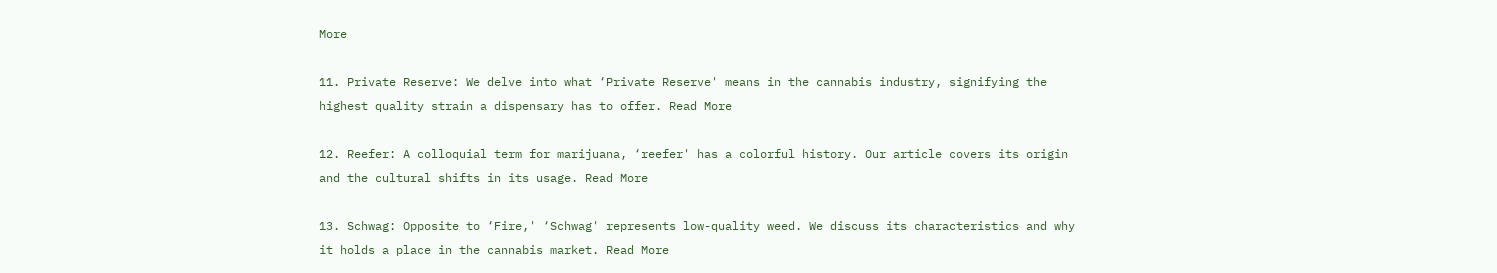More

11. Private Reserve: We delve into what ‘Private Reserve' means in the cannabis industry, signifying the highest quality strain a dispensary has to offer. Read More

12. Reefer: A colloquial term for marijuana, ‘reefer' has a colorful history. Our article covers its origin and the cultural shifts in its usage. Read More

13. Schwag: Opposite to ‘Fire,' ‘Schwag' represents low-quality weed. We discuss its characteristics and why it holds a place in the cannabis market. Read More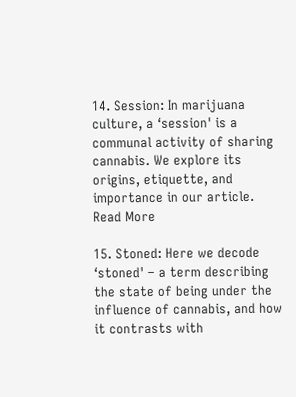14. Session: In marijuana culture, a ‘session' is a communal activity of sharing cannabis. We explore its origins, etiquette, and importance in our article. Read More

15. Stoned: Here we decode ‘stoned' – a term describing the state of being under the influence of cannabis, and how it contrasts with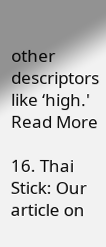other descriptors like ‘high.' Read More

16. Thai Stick: Our article on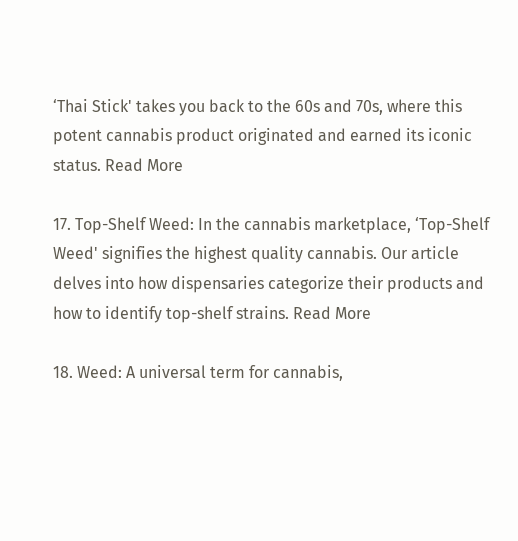‘Thai Stick' takes you back to the 60s and 70s, where this potent cannabis product originated and earned its iconic status. Read More

17. Top-Shelf Weed: In the cannabis marketplace, ‘Top-Shelf Weed' signifies the highest quality cannabis. Our article delves into how dispensaries categorize their products and how to identify top-shelf strains. Read More

18. Weed: A universal term for cannabis,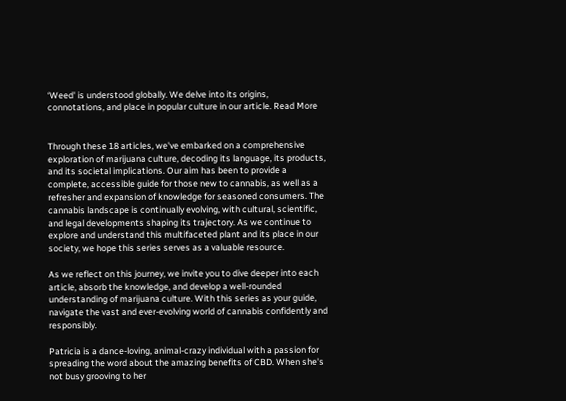‘Weed' is understood globally. We delve into its origins, connotations, and place in popular culture in our article. Read More


Through these 18 articles, we've embarked on a comprehensive exploration of marijuana culture, decoding its language, its products, and its societal implications. Our aim has been to provide a complete, accessible guide for those new to cannabis, as well as a refresher and expansion of knowledge for seasoned consumers. The cannabis landscape is continually evolving, with cultural, scientific, and legal developments shaping its trajectory. As we continue to explore and understand this multifaceted plant and its place in our society, we hope this series serves as a valuable resource.

As we reflect on this journey, we invite you to dive deeper into each article, absorb the knowledge, and develop a well-rounded understanding of marijuana culture. With this series as your guide, navigate the vast and ever-evolving world of cannabis confidently and responsibly.

Patricia is a dance-loving, animal-crazy individual with a passion for spreading the word about the amazing benefits of CBD. When she's not busy grooving to her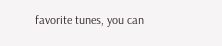favorite tunes, you can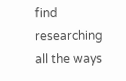find researching all the ways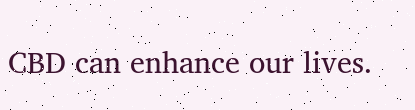CBD can enhance our lives.